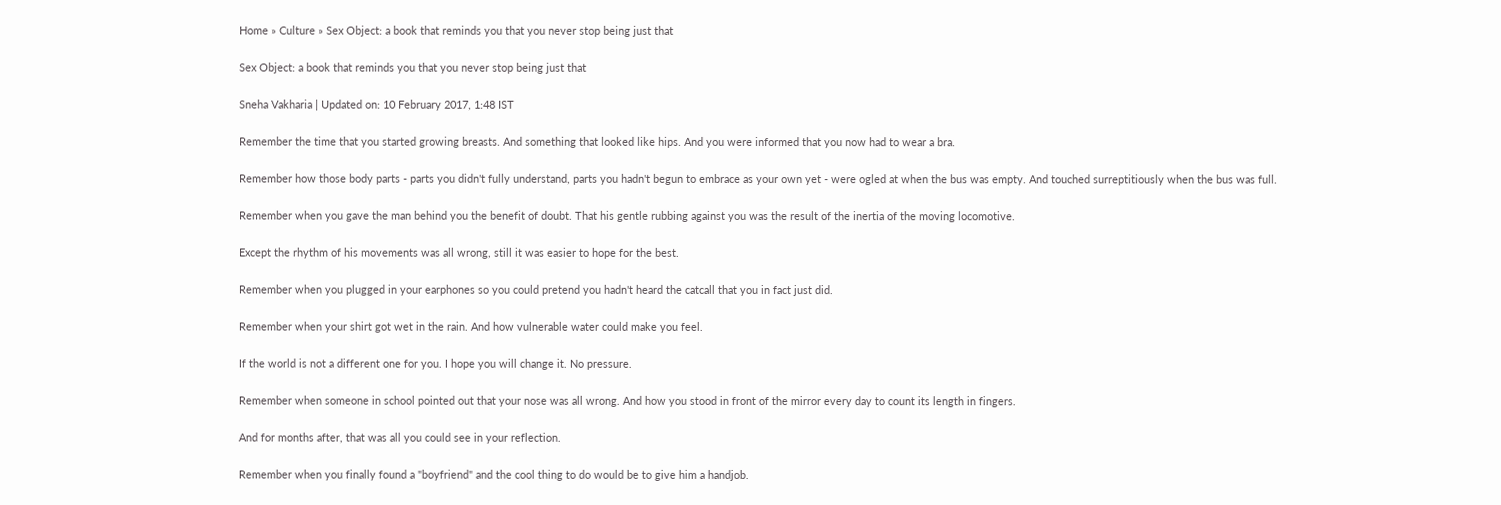Home » Culture » Sex Object: a book that reminds you that you never stop being just that

Sex Object: a book that reminds you that you never stop being just that

Sneha Vakharia | Updated on: 10 February 2017, 1:48 IST

Remember the time that you started growing breasts. And something that looked like hips. And you were informed that you now had to wear a bra.

Remember how those body parts - parts you didn't fully understand, parts you hadn't begun to embrace as your own yet - were ogled at when the bus was empty. And touched surreptitiously when the bus was full.

Remember when you gave the man behind you the benefit of doubt. That his gentle rubbing against you was the result of the inertia of the moving locomotive.

Except the rhythm of his movements was all wrong, still it was easier to hope for the best.

Remember when you plugged in your earphones so you could pretend you hadn't heard the catcall that you in fact just did.

Remember when your shirt got wet in the rain. And how vulnerable water could make you feel.

If the world is not a different one for you. I hope you will change it. No pressure.

Remember when someone in school pointed out that your nose was all wrong. And how you stood in front of the mirror every day to count its length in fingers.

And for months after, that was all you could see in your reflection.

Remember when you finally found a "boyfriend" and the cool thing to do would be to give him a handjob.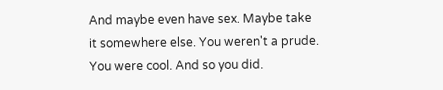And maybe even have sex. Maybe take it somewhere else. You weren't a prude. You were cool. And so you did.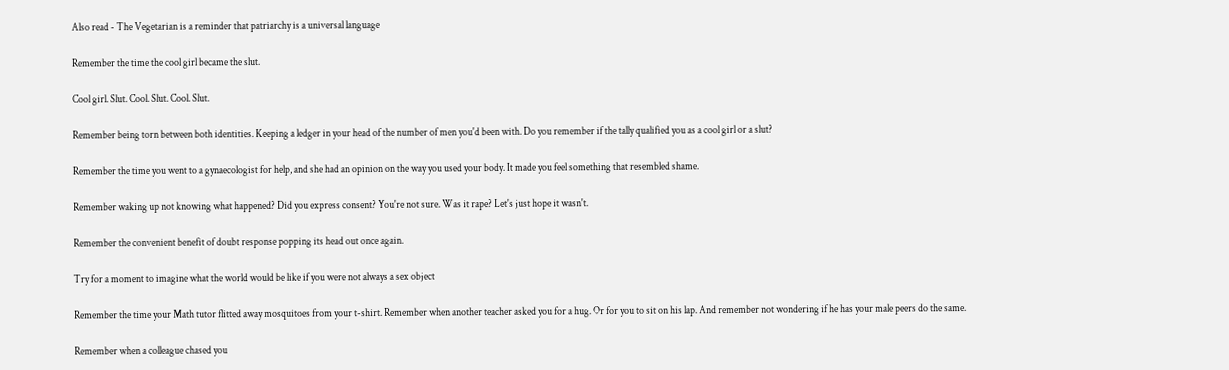Also read - The Vegetarian is a reminder that patriarchy is a universal language

Remember the time the cool girl became the slut.

Cool girl. Slut. Cool. Slut. Cool. Slut.

Remember being torn between both identities. Keeping a ledger in your head of the number of men you'd been with. Do you remember if the tally qualified you as a cool girl or a slut?

Remember the time you went to a gynaecologist for help, and she had an opinion on the way you used your body. It made you feel something that resembled shame.

Remember waking up not knowing what happened? Did you express consent? You're not sure. Was it rape? Let's just hope it wasn't.

Remember the convenient benefit of doubt response popping its head out once again.

Try for a moment to imagine what the world would be like if you were not always a sex object

Remember the time your Math tutor flitted away mosquitoes from your t-shirt. Remember when another teacher asked you for a hug. Or for you to sit on his lap. And remember not wondering if he has your male peers do the same.

Remember when a colleague chased you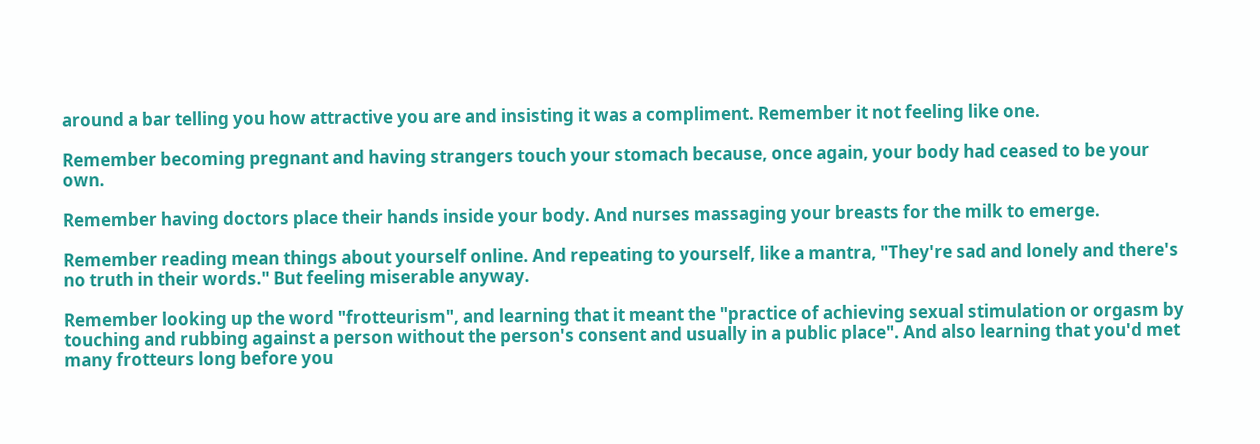around a bar telling you how attractive you are and insisting it was a compliment. Remember it not feeling like one.

Remember becoming pregnant and having strangers touch your stomach because, once again, your body had ceased to be your own.

Remember having doctors place their hands inside your body. And nurses massaging your breasts for the milk to emerge.

Remember reading mean things about yourself online. And repeating to yourself, like a mantra, "They're sad and lonely and there's no truth in their words." But feeling miserable anyway.

Remember looking up the word "frotteurism", and learning that it meant the "practice of achieving sexual stimulation or orgasm by touching and rubbing against a person without the person's consent and usually in a public place". And also learning that you'd met many frotteurs long before you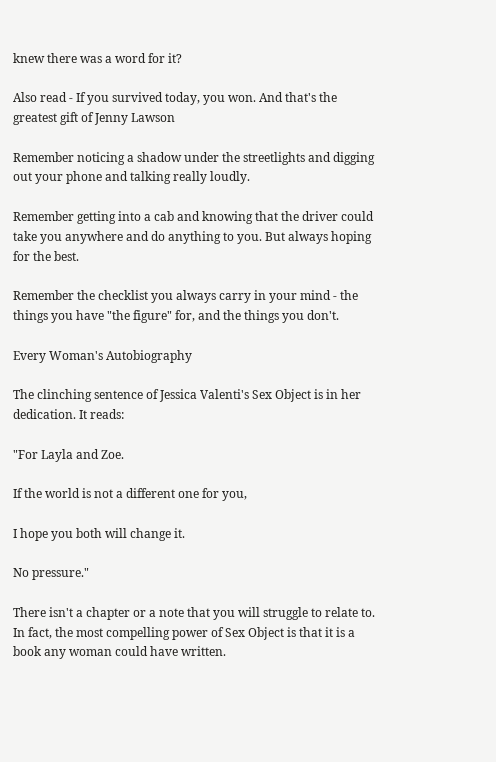knew there was a word for it?

Also read - If you survived today, you won. And that's the greatest gift of Jenny Lawson

Remember noticing a shadow under the streetlights and digging out your phone and talking really loudly.

Remember getting into a cab and knowing that the driver could take you anywhere and do anything to you. But always hoping for the best.

Remember the checklist you always carry in your mind - the things you have "the figure" for, and the things you don't.

Every Woman's Autobiography

The clinching sentence of Jessica Valenti's Sex Object is in her dedication. It reads:

"For Layla and Zoe.

If the world is not a different one for you,

I hope you both will change it.

No pressure."

There isn't a chapter or a note that you will struggle to relate to. In fact, the most compelling power of Sex Object is that it is a book any woman could have written.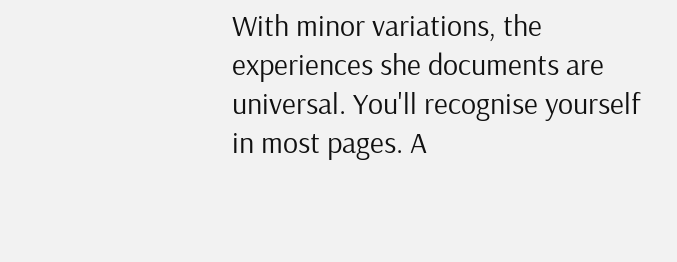With minor variations, the experiences she documents are universal. You'll recognise yourself in most pages. A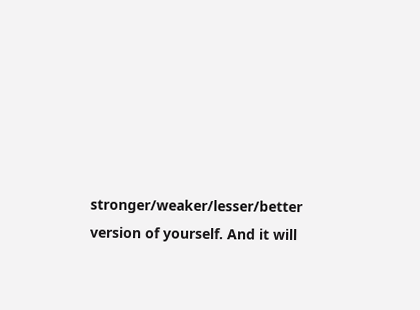stronger/weaker/lesser/better version of yourself. And it will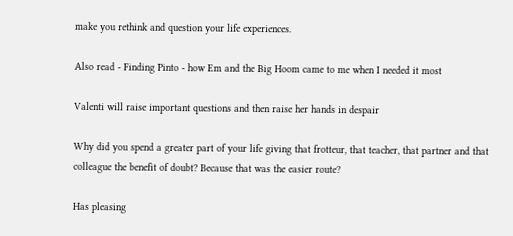make you rethink and question your life experiences.

Also read - Finding Pinto - how Em and the Big Hoom came to me when I needed it most

Valenti will raise important questions and then raise her hands in despair

Why did you spend a greater part of your life giving that frotteur, that teacher, that partner and that colleague the benefit of doubt? Because that was the easier route?

Has pleasing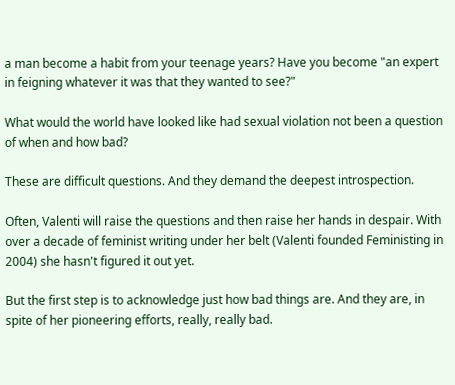a man become a habit from your teenage years? Have you become "an expert in feigning whatever it was that they wanted to see?"

What would the world have looked like had sexual violation not been a question of when and how bad?

These are difficult questions. And they demand the deepest introspection.

Often, Valenti will raise the questions and then raise her hands in despair. With over a decade of feminist writing under her belt (Valenti founded Feministing in 2004) she hasn't figured it out yet.

But the first step is to acknowledge just how bad things are. And they are, in spite of her pioneering efforts, really, really bad.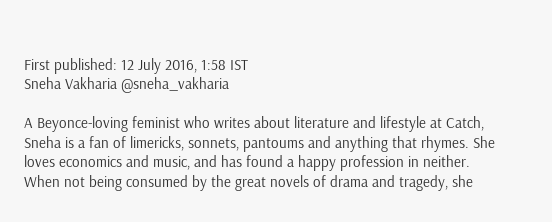First published: 12 July 2016, 1:58 IST
Sneha Vakharia @sneha_vakharia

A Beyonce-loving feminist who writes about literature and lifestyle at Catch, Sneha is a fan of limericks, sonnets, pantoums and anything that rhymes. She loves economics and music, and has found a happy profession in neither. When not being consumed by the great novels of drama and tragedy, she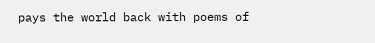pays the world back with poems of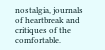nostalgia, journals of heartbreak and critiques of the comfortable.